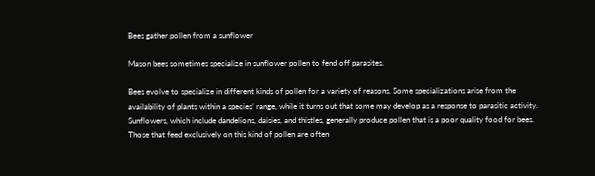Bees gather pollen from a sunflower

Mason bees sometimes specialize in sunflower pollen to fend off parasites.

Bees evolve to specialize in different kinds of pollen for a variety of reasons. Some specializations arise from the availability of plants within a species’ range, while it turns out that some may develop as a response to parasitic activity. Sunflowers, which include dandelions, daisies, and thistles, generally produce pollen that is a poor quality food for bees. Those that feed exclusively on this kind of pollen are often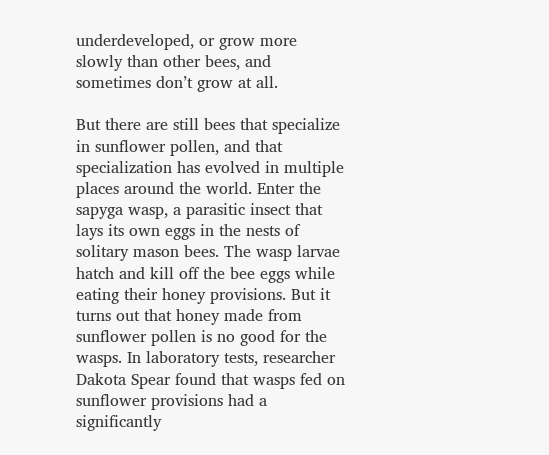underdeveloped, or grow more slowly than other bees, and sometimes don’t grow at all.

But there are still bees that specialize in sunflower pollen, and that specialization has evolved in multiple places around the world. Enter the sapyga wasp, a parasitic insect that lays its own eggs in the nests of solitary mason bees. The wasp larvae hatch and kill off the bee eggs while eating their honey provisions. But it turns out that honey made from sunflower pollen is no good for the wasps. In laboratory tests, researcher Dakota Spear found that wasps fed on sunflower provisions had a significantly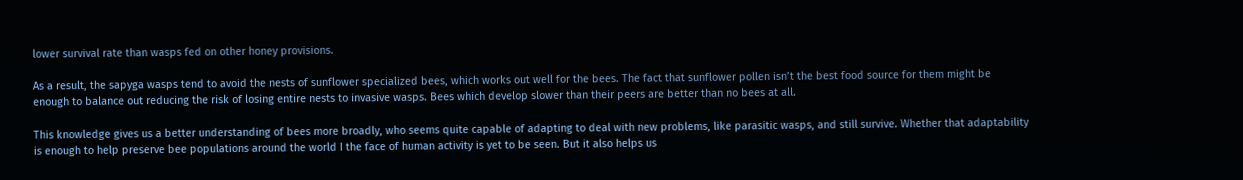lower survival rate than wasps fed on other honey provisions.

As a result, the sapyga wasps tend to avoid the nests of sunflower specialized bees, which works out well for the bees. The fact that sunflower pollen isn’t the best food source for them might be enough to balance out reducing the risk of losing entire nests to invasive wasps. Bees which develop slower than their peers are better than no bees at all.

This knowledge gives us a better understanding of bees more broadly, who seems quite capable of adapting to deal with new problems, like parasitic wasps, and still survive. Whether that adaptability is enough to help preserve bee populations around the world I the face of human activity is yet to be seen. But it also helps us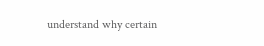understand why certain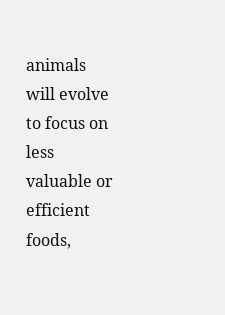animals will evolve to focus on less valuable or efficient foods,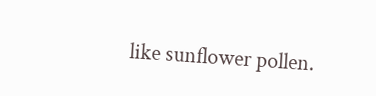like sunflower pollen.